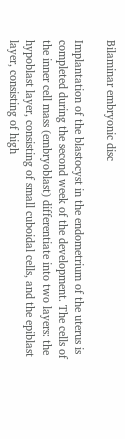Bilaminar embryonic disc

Implantation of the blastocyst in the endometrium of the uterus is completed during the second week of the development. The cells of the inner cell mass (embryoblast) differentiate into two layers: the hypoblast layer, consisting of small cuboidal cells, and the epiblast layer, consisting of high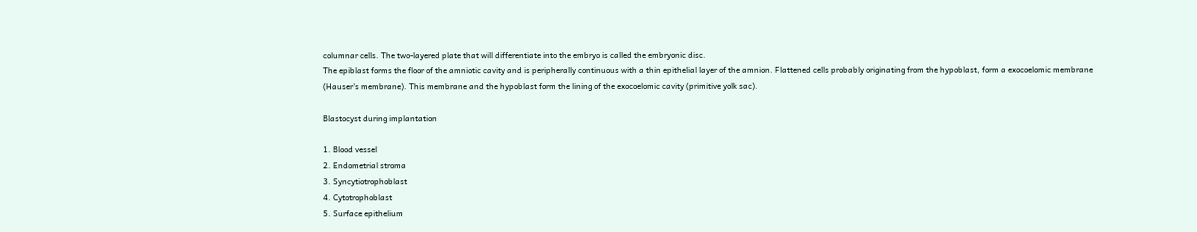columnar cells. The two-layered plate that will differentiate into the embryo is called the embryonic disc.
The epiblast forms the floor of the amniotic cavity and is peripherally continuous with a thin epithelial layer of the amnion. Flattened cells probably originating from the hypoblast, form a exocoelomic membrane (Hauser's membrane). This membrane and the hypoblast form the lining of the exocoelomic cavity (primitive yolk sac).

Blastocyst during implantation

1. Blood vessel
2. Endometrial stroma
3. Syncytiotrophoblast
4. Cytotrophoblast
5. Surface epithelium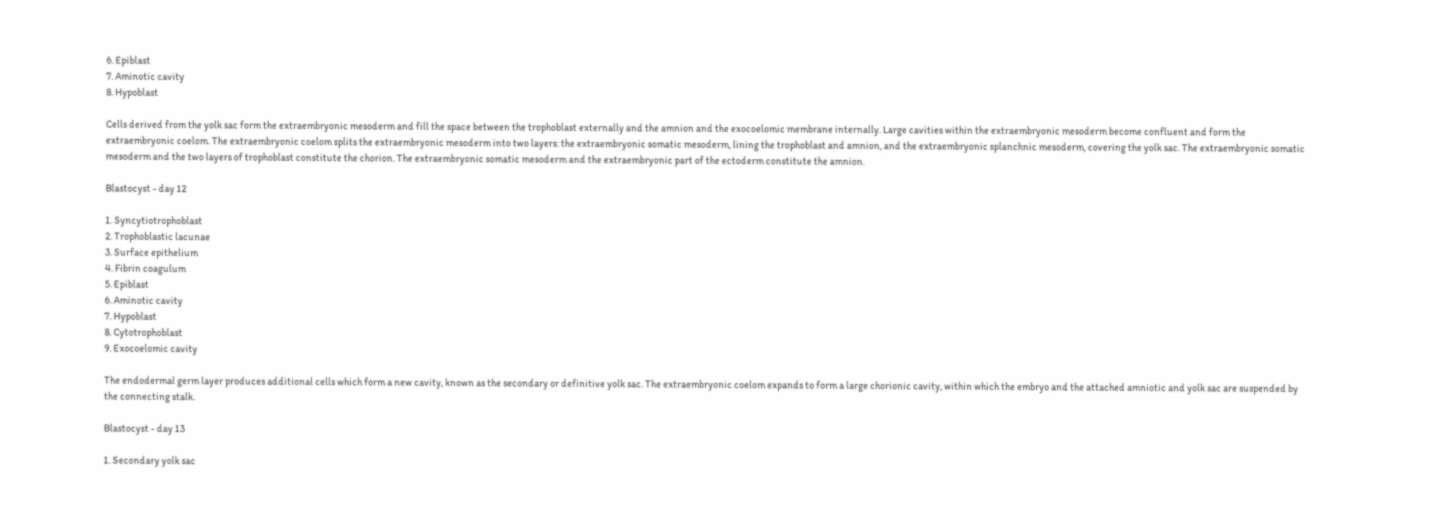6. Epiblast
7. Aminotic cavity
8. Hypoblast

Cells derived from the yolk sac form the extraembryonic mesoderm and fill the space between the trophoblast externally and the amnion and the exocoelomic membrane internally. Large cavities within the extraembryonic mesoderm become confluent and form the extraembryonic coelom. The extraembryonic coelom splits the extraembryonic mesoderm into two layers: the extraembryonic somatic mesoderm, lining the trophoblast and amnion, and the extraembryonic splanchnic mesoderm, covering the yolk sac. The extraembryonic somatic mesoderm and the two layers of trophoblast constitute the chorion. The extraembryonic somatic mesoderm and the extraembryonic part of the ectoderm constitute the amnion.

Blastocyst - day 12

1. Syncytiotrophoblast
2. Trophoblastic lacunae
3. Surface epithelium
4. Fibrin coagulum
5. Epiblast
6. Aminotic cavity
7. Hypoblast
8. Cytotrophoblast
9. Exocoelomic cavity

The endodermal germ layer produces additional cells which form a new cavity, known as the secondary or definitive yolk sac. The extraembryonic coelom expands to form a large chorionic cavity, within which the embryo and the attached amniotic and yolk sac are suspended by the connecting stalk.

Blastocyst - day 13

1. Secondary yolk sac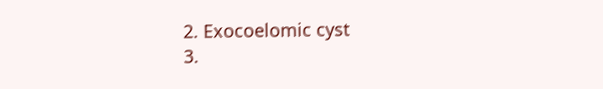2. Exocoelomic cyst
3.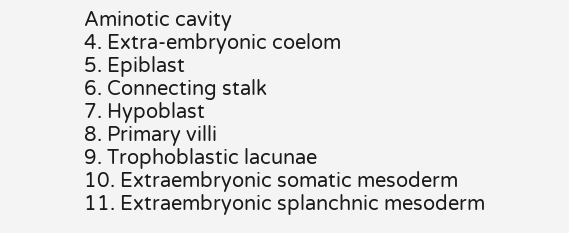Aminotic cavity
4. Extra-embryonic coelom
5. Epiblast
6. Connecting stalk
7. Hypoblast
8. Primary villi
9. Trophoblastic lacunae
10. Extraembryonic somatic mesoderm
11. Extraembryonic splanchnic mesoderm